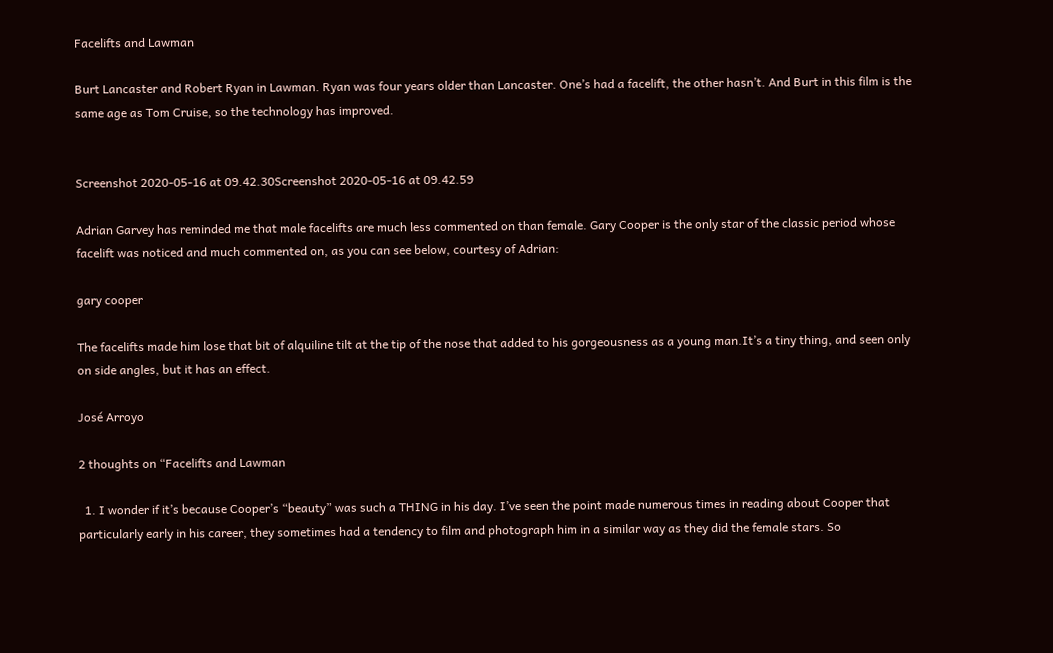Facelifts and Lawman

Burt Lancaster and Robert Ryan in Lawman. Ryan was four years older than Lancaster. One’s had a facelift, the other hasn’t. And Burt in this film is the same age as Tom Cruise, so the technology has improved.


Screenshot 2020-05-16 at 09.42.30Screenshot 2020-05-16 at 09.42.59

Adrian Garvey has reminded me that male facelifts are much less commented on than female. Gary Cooper is the only star of the classic period whose facelift was noticed and much commented on, as you can see below, courtesy of Adrian:

gary cooper

The facelifts made him lose that bit of alquiline tilt at the tip of the nose that added to his gorgeousness as a young man.It’s a tiny thing, and seen only on side angles, but it has an effect.

José Arroyo

2 thoughts on “Facelifts and Lawman

  1. I wonder if it’s because Cooper’s “beauty” was such a THING in his day. I’ve seen the point made numerous times in reading about Cooper that particularly early in his career, they sometimes had a tendency to film and photograph him in a similar way as they did the female stars. So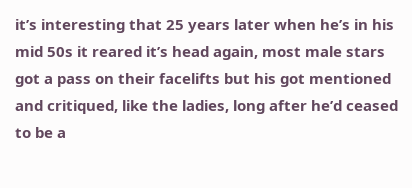it’s interesting that 25 years later when he’s in his mid 50s it reared it’s head again, most male stars got a pass on their facelifts but his got mentioned and critiqued, like the ladies, long after he’d ceased to be a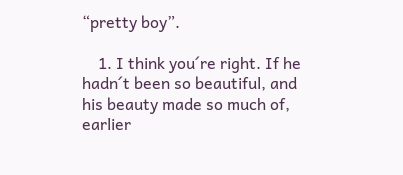“pretty boy”.

    1. I think you´re right. If he hadn´t been so beautiful, and his beauty made so much of, earlier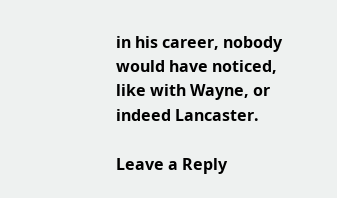in his career, nobody would have noticed, like with Wayne, or indeed Lancaster.

Leave a Reply